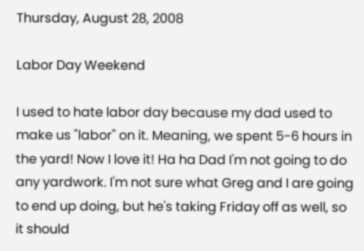Thursday, August 28, 2008

Labor Day Weekend

I used to hate labor day because my dad used to make us "labor" on it. Meaning, we spent 5-6 hours in the yard! Now I love it! Ha ha Dad I'm not going to do any yardwork. I'm not sure what Greg and I are going to end up doing, but he's taking Friday off as well, so it should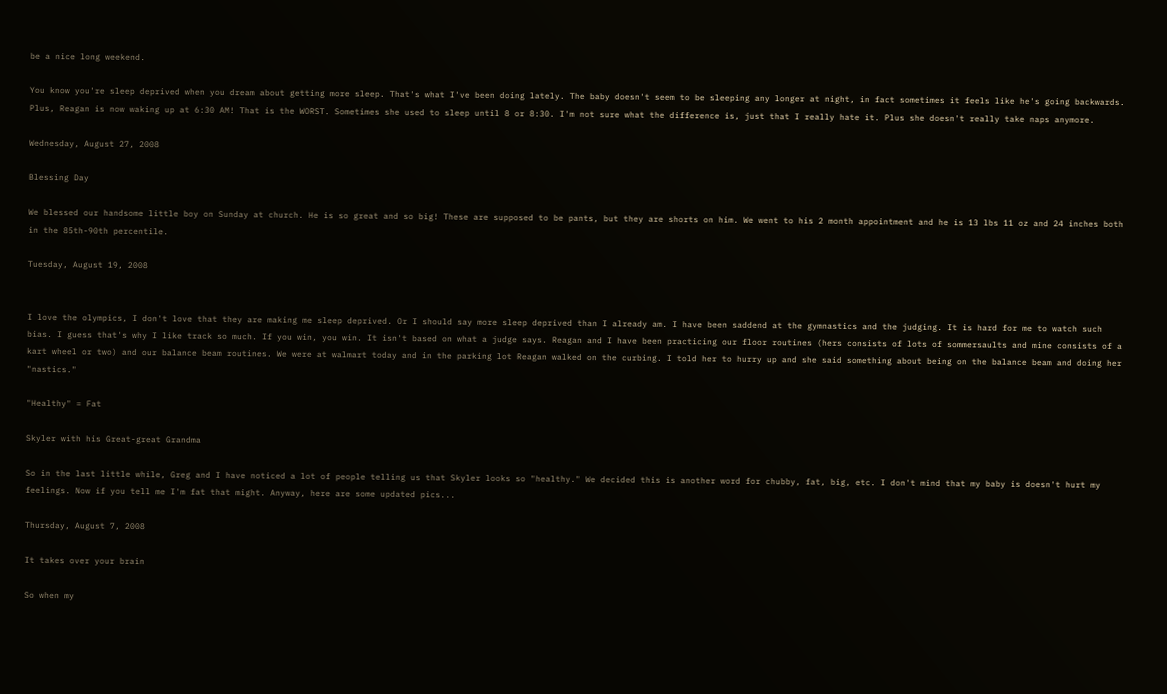be a nice long weekend.

You know you're sleep deprived when you dream about getting more sleep. That's what I've been doing lately. The baby doesn't seem to be sleeping any longer at night, in fact sometimes it feels like he's going backwards. Plus, Reagan is now waking up at 6:30 AM! That is the WORST. Sometimes she used to sleep until 8 or 8:30. I'm not sure what the difference is, just that I really hate it. Plus she doesn't really take naps anymore.

Wednesday, August 27, 2008

Blessing Day

We blessed our handsome little boy on Sunday at church. He is so great and so big! These are supposed to be pants, but they are shorts on him. We went to his 2 month appointment and he is 13 lbs 11 oz and 24 inches both in the 85th-90th percentile.

Tuesday, August 19, 2008


I love the olympics, I don't love that they are making me sleep deprived. Or I should say more sleep deprived than I already am. I have been saddend at the gymnastics and the judging. It is hard for me to watch such bias. I guess that's why I like track so much. If you win, you win. It isn't based on what a judge says. Reagan and I have been practicing our floor routines (hers consists of lots of sommersaults and mine consists of a kart wheel or two) and our balance beam routines. We were at walmart today and in the parking lot Reagan walked on the curbing. I told her to hurry up and she said something about being on the balance beam and doing her "nastics."

"Healthy" = Fat

Skyler with his Great-great Grandma

So in the last little while, Greg and I have noticed a lot of people telling us that Skyler looks so "healthy." We decided this is another word for chubby, fat, big, etc. I don't mind that my baby is doesn't hurt my feelings. Now if you tell me I'm fat that might. Anyway, here are some updated pics...

Thursday, August 7, 2008

It takes over your brain

So when my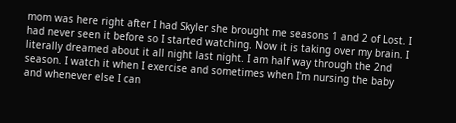mom was here right after I had Skyler she brought me seasons 1 and 2 of Lost. I had never seen it before so I started watching. Now it is taking over my brain. I literally dreamed about it all night last night. I am half way through the 2nd season. I watch it when I exercise and sometimes when I'm nursing the baby and whenever else I can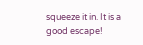squeeze it in. It is a good escape!